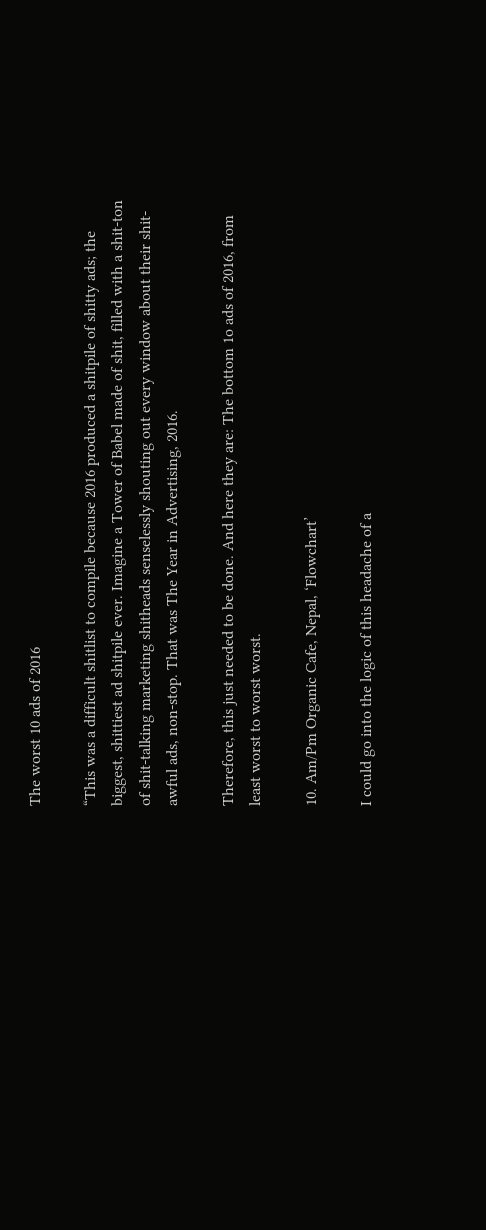The worst 10 ads of 2016

“This was a difficult shitlist to compile because 2016 produced a shitpile of shitty ads; the biggest, shittiest ad shitpile ever. Imagine a Tower of Babel made of shit, filled with a shit-ton of shit-talking marketing shitheads senselessly shouting out every window about their shit-awful ads, non-stop. That was The Year in Advertising, 2016.

Therefore, this just needed to be done. And here they are: The bottom 1o ads of 2016, from least worst to worst worst.

10. Am/Pm Organic Cafe, Nepal, ‘Flowchart’

I could go into the logic of this headache of a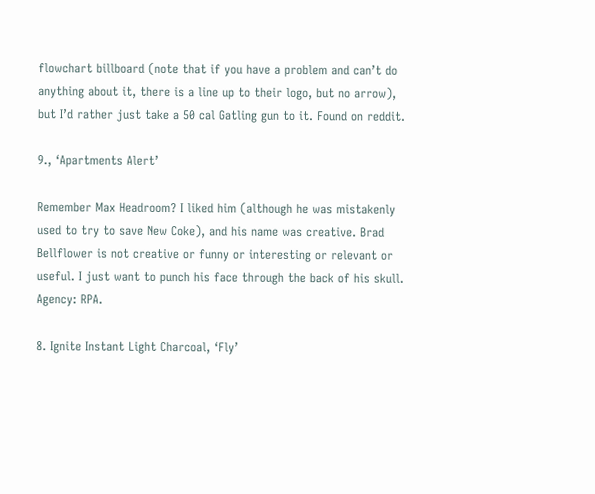flowchart billboard (note that if you have a problem and can’t do anything about it, there is a line up to their logo, but no arrow), but I’d rather just take a 50 cal Gatling gun to it. Found on reddit.

9., ‘Apartments Alert’

Remember Max Headroom? I liked him (although he was mistakenly used to try to save New Coke), and his name was creative. Brad Bellflower is not creative or funny or interesting or relevant or useful. I just want to punch his face through the back of his skull. Agency: RPA.

8. Ignite Instant Light Charcoal, ‘Fly’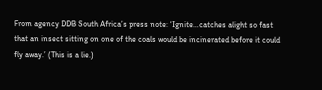From agency DDB South Africa’s press note: ‘Ignite…catches alight so fast that an insect sitting on one of the coals would be incinerated before it could fly away.’ (This is a lie.)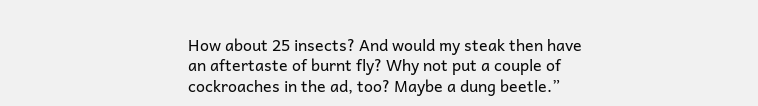How about 25 insects? And would my steak then have an aftertaste of burnt fly? Why not put a couple of cockroaches in the ad, too? Maybe a dung beetle.”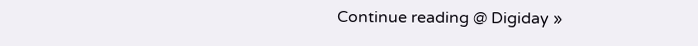Continue reading @ Digiday »